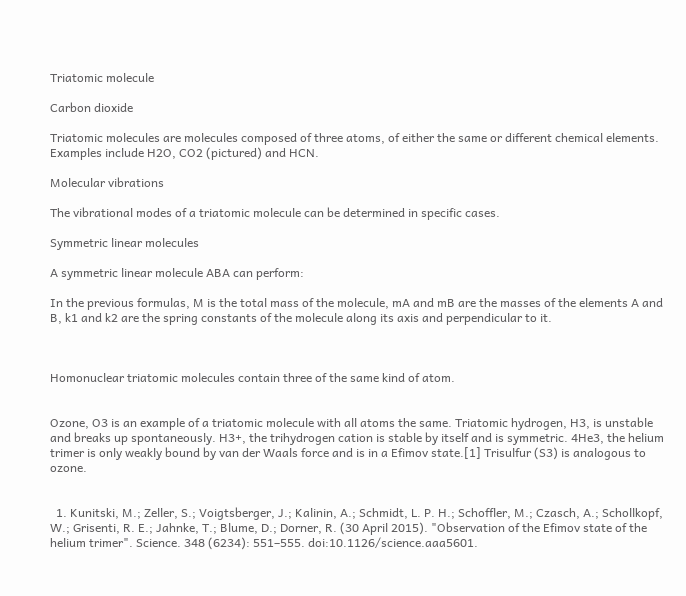Triatomic molecule

Carbon dioxide

Triatomic molecules are molecules composed of three atoms, of either the same or different chemical elements. Examples include H2O, CO2 (pictured) and HCN.

Molecular vibrations

The vibrational modes of a triatomic molecule can be determined in specific cases.

Symmetric linear molecules

A symmetric linear molecule ABA can perform:

In the previous formulas, M is the total mass of the molecule, mA and mB are the masses of the elements A and B, k1 and k2 are the spring constants of the molecule along its axis and perpendicular to it.



Homonuclear triatomic molecules contain three of the same kind of atom.


Ozone, O3 is an example of a triatomic molecule with all atoms the same. Triatomic hydrogen, H3, is unstable and breaks up spontaneously. H3+, the trihydrogen cation is stable by itself and is symmetric. 4He3, the helium trimer is only weakly bound by van der Waals force and is in a Efimov state.[1] Trisulfur (S3) is analogous to ozone.


  1. Kunitski, M.; Zeller, S.; Voigtsberger, J.; Kalinin, A.; Schmidt, L. P. H.; Schoffler, M.; Czasch, A.; Schollkopf, W.; Grisenti, R. E.; Jahnke, T.; Blume, D.; Dorner, R. (30 April 2015). "Observation of the Efimov state of the helium trimer". Science. 348 (6234): 551–555. doi:10.1126/science.aaa5601.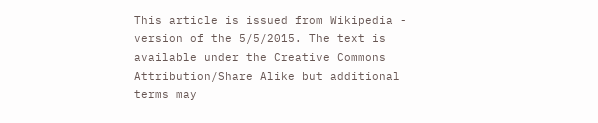This article is issued from Wikipedia - version of the 5/5/2015. The text is available under the Creative Commons Attribution/Share Alike but additional terms may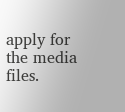apply for the media files.